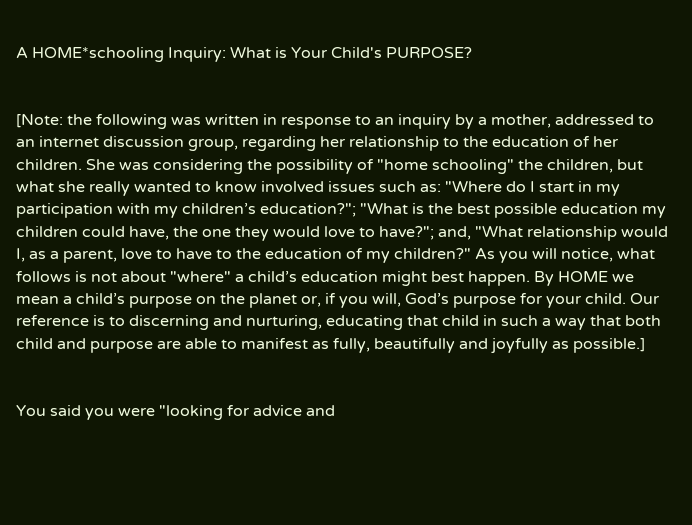A HOME*schooling Inquiry: What is Your Child's PURPOSE?


[Note: the following was written in response to an inquiry by a mother, addressed to an internet discussion group, regarding her relationship to the education of her children. She was considering the possibility of "home schooling" the children, but what she really wanted to know involved issues such as: "Where do I start in my participation with my children’s education?"; "What is the best possible education my children could have, the one they would love to have?"; and, "What relationship would I, as a parent, love to have to the education of my children?" As you will notice, what follows is not about "where" a child’s education might best happen. By HOME we mean a child’s purpose on the planet or, if you will, God’s purpose for your child. Our reference is to discerning and nurturing, educating that child in such a way that both child and purpose are able to manifest as fully, beautifully and joyfully as possible.]


You said you were "looking for advice and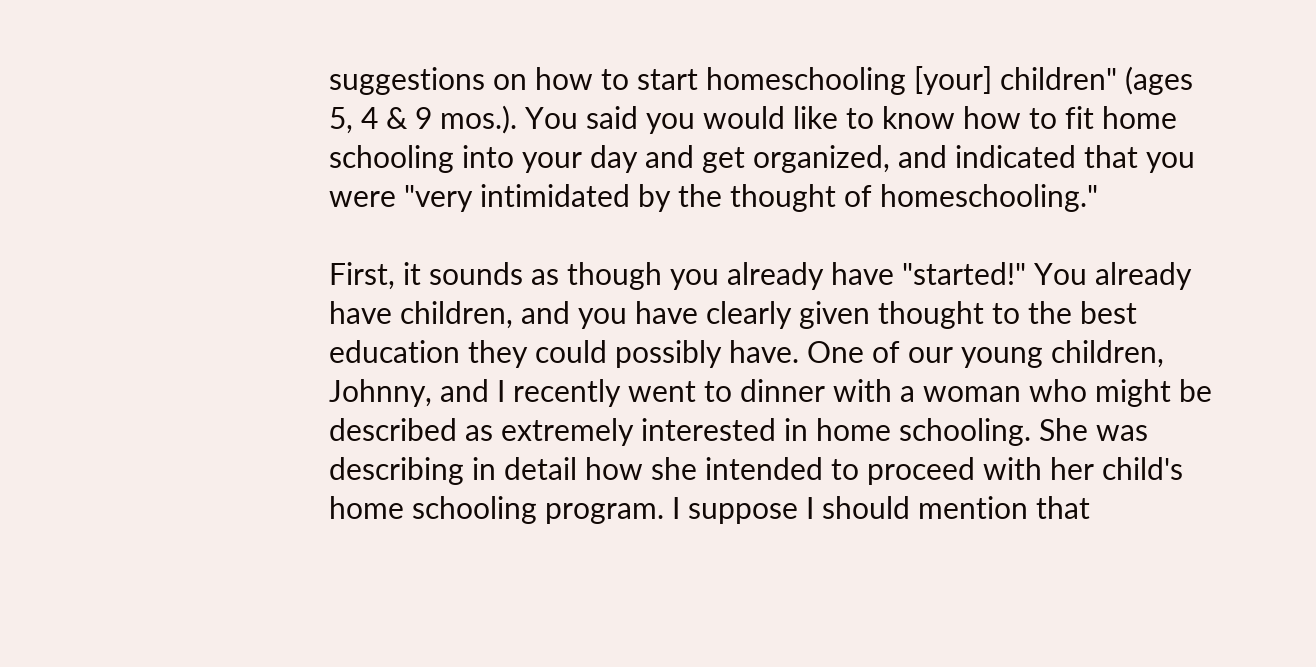suggestions on how to start homeschooling [your] children" (ages 5, 4 & 9 mos.). You said you would like to know how to fit home schooling into your day and get organized, and indicated that you were "very intimidated by the thought of homeschooling."

First, it sounds as though you already have "started!" You already have children, and you have clearly given thought to the best education they could possibly have. One of our young children, Johnny, and I recently went to dinner with a woman who might be described as extremely interested in home schooling. She was describing in detail how she intended to proceed with her child's home schooling program. I suppose I should mention that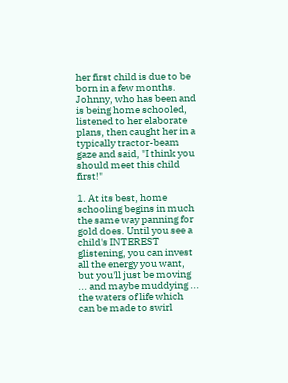her first child is due to be born in a few months. Johnny, who has been and is being home schooled, listened to her elaborate plans, then caught her in a typically tractor-beam gaze and said, "I think you should meet this child first!"

1. At its best, home schooling begins in much the same way panning for gold does. Until you see a child's INTEREST glistening, you can invest all the energy you want, but you'll just be moving ... and maybe muddying ... the waters of life which can be made to swirl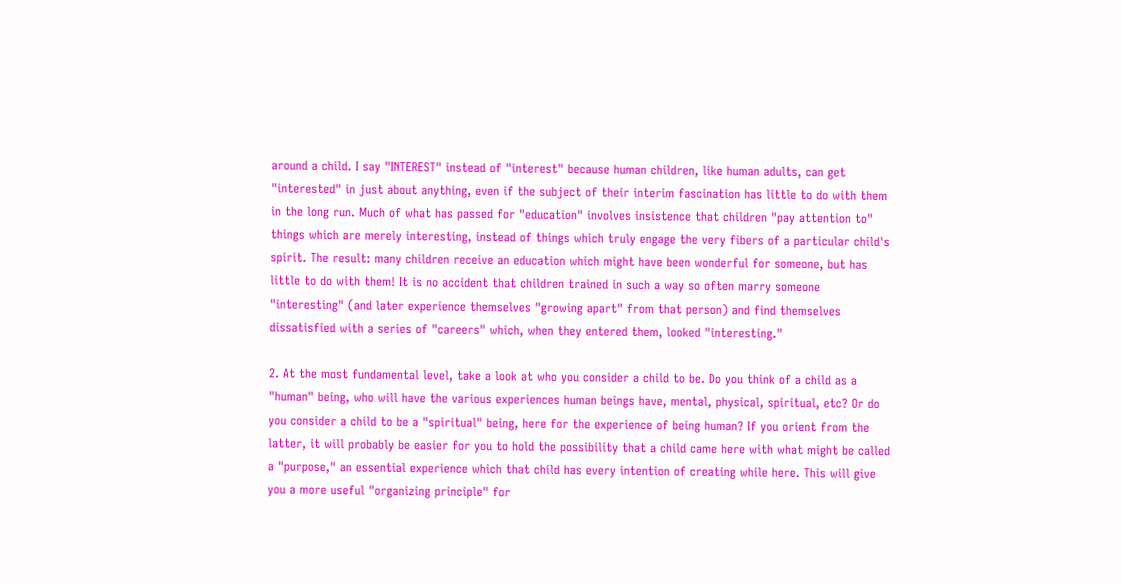around a child. I say "INTEREST" instead of "interest" because human children, like human adults, can get "interested" in just about anything, even if the subject of their interim fascination has little to do with them in the long run. Much of what has passed for "education" involves insistence that children "pay attention to" things which are merely interesting, instead of things which truly engage the very fibers of a particular child's spirit. The result: many children receive an education which might have been wonderful for someone, but has little to do with them! It is no accident that children trained in such a way so often marry someone "interesting" (and later experience themselves "growing apart" from that person) and find themselves dissatisfied with a series of "careers" which, when they entered them, looked "interesting."

2. At the most fundamental level, take a look at who you consider a child to be. Do you think of a child as a "human" being, who will have the various experiences human beings have, mental, physical, spiritual, etc? Or do you consider a child to be a "spiritual" being, here for the experience of being human? If you orient from the latter, it will probably be easier for you to hold the possibility that a child came here with what might be called a "purpose," an essential experience which that child has every intention of creating while here. This will give you a more useful "organizing principle" for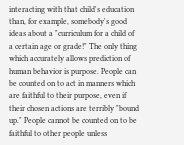interacting with that child's education than, for example, somebody's good ideas about a "curriculum for a child of a certain age or grade!" The only thing which accurately allows prediction of human behavior is purpose. People can be counted on to act in manners which are faithful to their purpose, even if their chosen actions are terribly "bound up." People cannot be counted on to be faithful to other people unless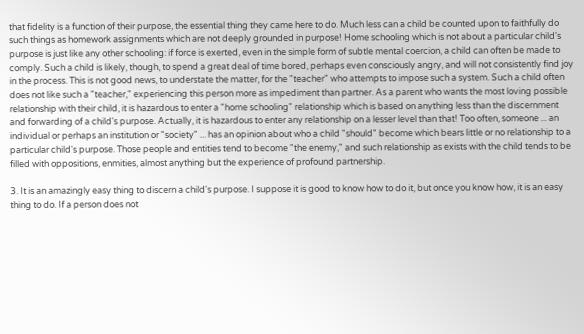that fidelity is a function of their purpose, the essential thing they came here to do. Much less can a child be counted upon to faithfully do such things as homework assignments which are not deeply grounded in purpose! Home schooling which is not about a particular child's purpose is just like any other schooling: if force is exerted, even in the simple form of subtle mental coercion, a child can often be made to comply. Such a child is likely, though, to spend a great deal of time bored, perhaps even consciously angry, and will not consistently find joy in the process. This is not good news, to understate the matter, for the "teacher" who attempts to impose such a system. Such a child often does not like such a "teacher," experiencing this person more as impediment than partner. As a parent who wants the most loving possible relationship with their child, it is hazardous to enter a "home schooling" relationship which is based on anything less than the discernment and forwarding of a child's purpose. Actually, it is hazardous to enter any relationship on a lesser level than that! Too often, someone ... an individual or perhaps an institution or "society" ... has an opinion about who a child "should" become which bears little or no relationship to a particular child's purpose. Those people and entities tend to become "the enemy," and such relationship as exists with the child tends to be filled with oppositions, enmities, almost anything but the experience of profound partnership.

3. It is an amazingly easy thing to discern a child's purpose. I suppose it is good to know how to do it, but once you know how, it is an easy thing to do. If a person does not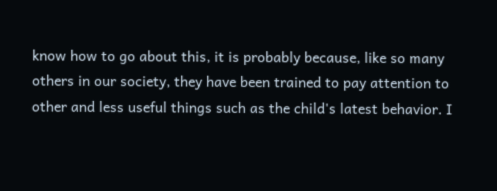know how to go about this, it is probably because, like so many others in our society, they have been trained to pay attention to other and less useful things such as the child's latest behavior. I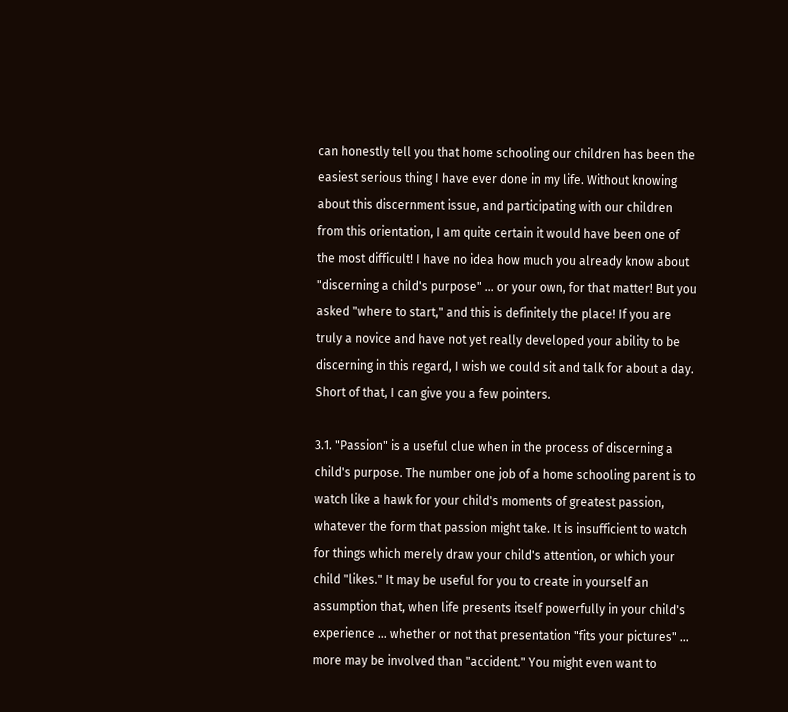can honestly tell you that home schooling our children has been the easiest serious thing I have ever done in my life. Without knowing about this discernment issue, and participating with our children from this orientation, I am quite certain it would have been one of the most difficult! I have no idea how much you already know about "discerning a child's purpose" ... or your own, for that matter! But you asked "where to start," and this is definitely the place! If you are truly a novice and have not yet really developed your ability to be discerning in this regard, I wish we could sit and talk for about a day. Short of that, I can give you a few pointers.

3.1. "Passion" is a useful clue when in the process of discerning a child's purpose. The number one job of a home schooling parent is to watch like a hawk for your child's moments of greatest passion, whatever the form that passion might take. It is insufficient to watch for things which merely draw your child's attention, or which your child "likes." It may be useful for you to create in yourself an assumption that, when life presents itself powerfully in your child's experience ... whether or not that presentation "fits your pictures" ... more may be involved than "accident." You might even want to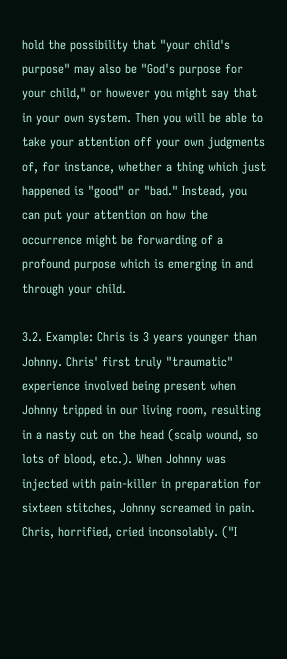hold the possibility that "your child's purpose" may also be "God's purpose for your child," or however you might say that in your own system. Then you will be able to take your attention off your own judgments of, for instance, whether a thing which just happened is "good" or "bad." Instead, you can put your attention on how the occurrence might be forwarding of a profound purpose which is emerging in and through your child.

3.2. Example: Chris is 3 years younger than Johnny. Chris' first truly "traumatic" experience involved being present when Johnny tripped in our living room, resulting in a nasty cut on the head (scalp wound, so lots of blood, etc.). When Johnny was injected with pain-killer in preparation for sixteen stitches, Johnny screamed in pain. Chris, horrified, cried inconsolably. ("I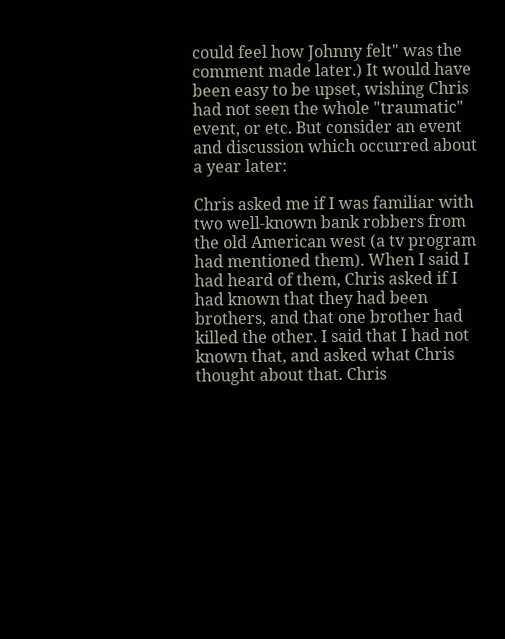could feel how Johnny felt" was the comment made later.) It would have been easy to be upset, wishing Chris had not seen the whole "traumatic" event, or etc. But consider an event and discussion which occurred about a year later:

Chris asked me if I was familiar with two well-known bank robbers from the old American west (a tv program had mentioned them). When I said I had heard of them, Chris asked if I had known that they had been brothers, and that one brother had killed the other. I said that I had not known that, and asked what Chris thought about that. Chris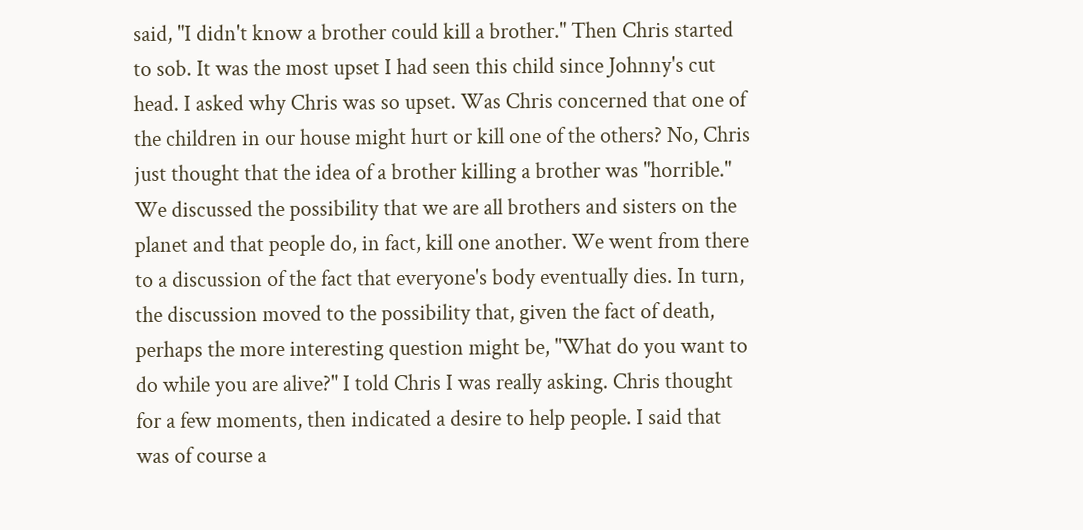said, "I didn't know a brother could kill a brother." Then Chris started to sob. It was the most upset I had seen this child since Johnny's cut head. I asked why Chris was so upset. Was Chris concerned that one of the children in our house might hurt or kill one of the others? No, Chris just thought that the idea of a brother killing a brother was "horrible." We discussed the possibility that we are all brothers and sisters on the planet and that people do, in fact, kill one another. We went from there to a discussion of the fact that everyone's body eventually dies. In turn, the discussion moved to the possibility that, given the fact of death, perhaps the more interesting question might be, "What do you want to do while you are alive?" I told Chris I was really asking. Chris thought for a few moments, then indicated a desire to help people. I said that was of course a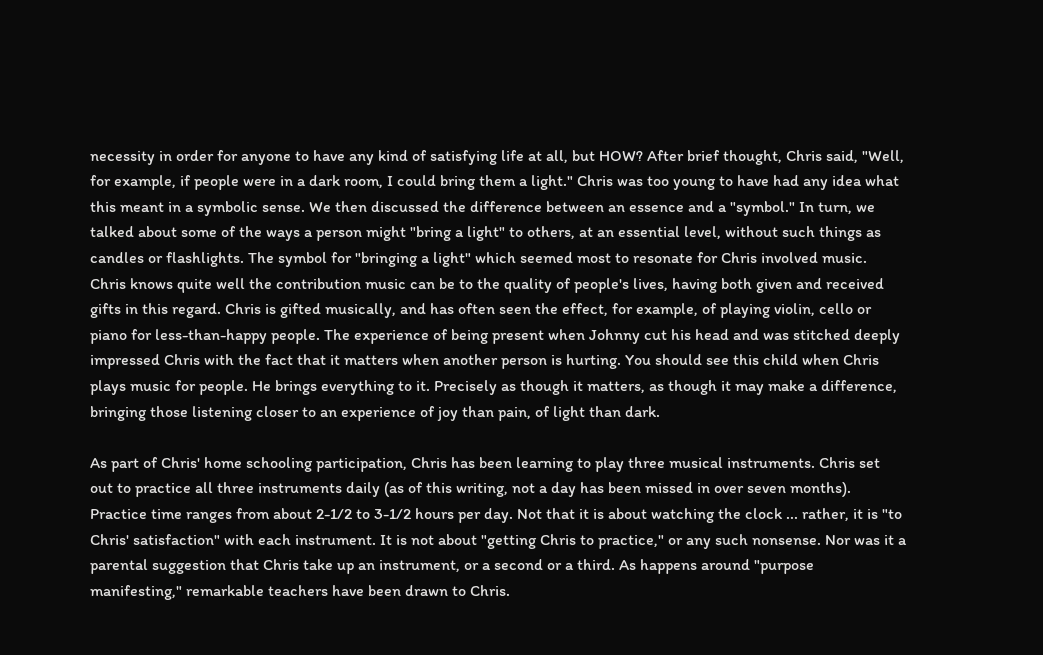necessity in order for anyone to have any kind of satisfying life at all, but HOW? After brief thought, Chris said, "Well, for example, if people were in a dark room, I could bring them a light." Chris was too young to have had any idea what this meant in a symbolic sense. We then discussed the difference between an essence and a "symbol." In turn, we talked about some of the ways a person might "bring a light" to others, at an essential level, without such things as candles or flashlights. The symbol for "bringing a light" which seemed most to resonate for Chris involved music. Chris knows quite well the contribution music can be to the quality of people's lives, having both given and received gifts in this regard. Chris is gifted musically, and has often seen the effect, for example, of playing violin, cello or piano for less-than-happy people. The experience of being present when Johnny cut his head and was stitched deeply impressed Chris with the fact that it matters when another person is hurting. You should see this child when Chris plays music for people. He brings everything to it. Precisely as though it matters, as though it may make a difference, bringing those listening closer to an experience of joy than pain, of light than dark.

As part of Chris' home schooling participation, Chris has been learning to play three musical instruments. Chris set out to practice all three instruments daily (as of this writing, not a day has been missed in over seven months). Practice time ranges from about 2-1/2 to 3-1/2 hours per day. Not that it is about watching the clock ... rather, it is "to Chris' satisfaction" with each instrument. It is not about "getting Chris to practice," or any such nonsense. Nor was it a parental suggestion that Chris take up an instrument, or a second or a third. As happens around "purpose manifesting," remarkable teachers have been drawn to Chris.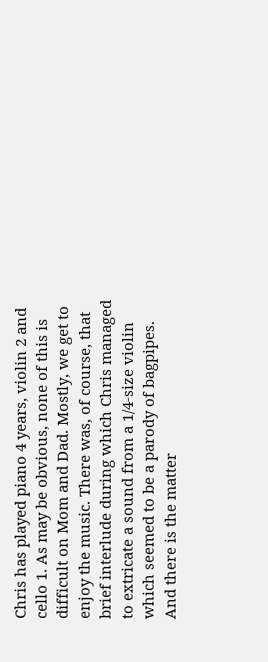Chris has played piano 4 years, violin 2 and cello 1. As may be obvious, none of this is difficult on Mom and Dad. Mostly, we get to enjoy the music. There was, of course, that brief interlude during which Chris managed to extricate a sound from a 1/4-size violin which seemed to be a parody of bagpipes. And there is the matter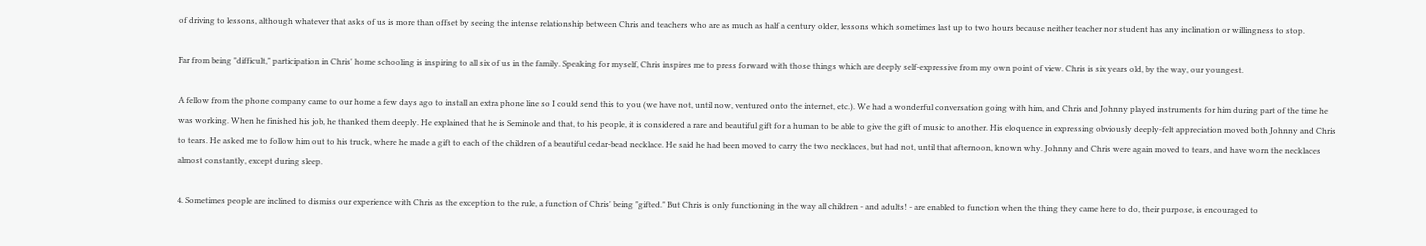of driving to lessons, although whatever that asks of us is more than offset by seeing the intense relationship between Chris and teachers who are as much as half a century older, lessons which sometimes last up to two hours because neither teacher nor student has any inclination or willingness to stop.

Far from being "difficult," participation in Chris' home schooling is inspiring to all six of us in the family. Speaking for myself, Chris inspires me to press forward with those things which are deeply self-expressive from my own point of view. Chris is six years old, by the way, our youngest.

A fellow from the phone company came to our home a few days ago to install an extra phone line so I could send this to you (we have not, until now, ventured onto the internet, etc.). We had a wonderful conversation going with him, and Chris and Johnny played instruments for him during part of the time he was working. When he finished his job, he thanked them deeply. He explained that he is Seminole and that, to his people, it is considered a rare and beautiful gift for a human to be able to give the gift of music to another. His eloquence in expressing obviously deeply-felt appreciation moved both Johnny and Chris to tears. He asked me to follow him out to his truck, where he made a gift to each of the children of a beautiful cedar-bead necklace. He said he had been moved to carry the two necklaces, but had not, until that afternoon, known why. Johnny and Chris were again moved to tears, and have worn the necklaces almost constantly, except during sleep.

4. Sometimes people are inclined to dismiss our experience with Chris as the exception to the rule, a function of Chris' being "gifted." But Chris is only functioning in the way all children - and adults! - are enabled to function when the thing they came here to do, their purpose, is encouraged to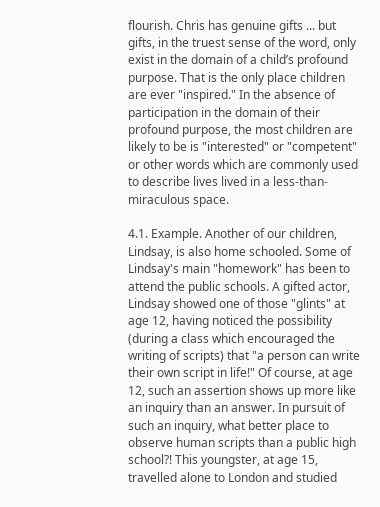flourish. Chris has genuine gifts ... but gifts, in the truest sense of the word, only exist in the domain of a child’s profound purpose. That is the only place children are ever "inspired." In the absence of participation in the domain of their profound purpose, the most children are likely to be is "interested" or "competent" or other words which are commonly used to describe lives lived in a less-than-miraculous space.

4.1. Example. Another of our children, Lindsay, is also home schooled. Some of Lindsay's main "homework" has been to attend the public schools. A gifted actor, Lindsay showed one of those "glints" at age 12, having noticed the possibility (during a class which encouraged the writing of scripts) that "a person can write their own script in life!" Of course, at age 12, such an assertion shows up more like an inquiry than an answer. In pursuit of such an inquiry, what better place to observe human scripts than a public high school?! This youngster, at age 15, travelled alone to London and studied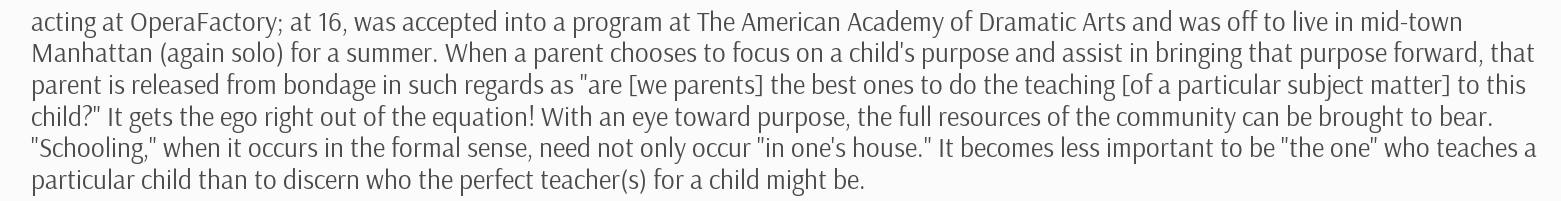acting at OperaFactory; at 16, was accepted into a program at The American Academy of Dramatic Arts and was off to live in mid-town Manhattan (again solo) for a summer. When a parent chooses to focus on a child's purpose and assist in bringing that purpose forward, that parent is released from bondage in such regards as "are [we parents] the best ones to do the teaching [of a particular subject matter] to this child?" It gets the ego right out of the equation! With an eye toward purpose, the full resources of the community can be brought to bear. "Schooling," when it occurs in the formal sense, need not only occur "in one's house." It becomes less important to be "the one" who teaches a particular child than to discern who the perfect teacher(s) for a child might be.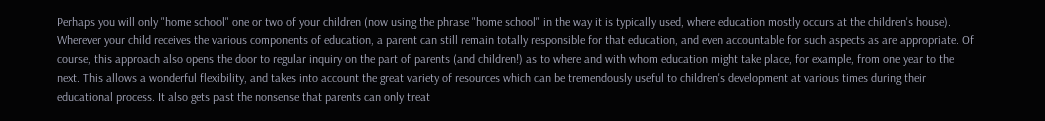Perhaps you will only "home school" one or two of your children (now using the phrase "home school" in the way it is typically used, where education mostly occurs at the children's house). Wherever your child receives the various components of education, a parent can still remain totally responsible for that education, and even accountable for such aspects as are appropriate. Of course, this approach also opens the door to regular inquiry on the part of parents (and children!) as to where and with whom education might take place, for example, from one year to the next. This allows a wonderful flexibility, and takes into account the great variety of resources which can be tremendously useful to children's development at various times during their educational process. It also gets past the nonsense that parents can only treat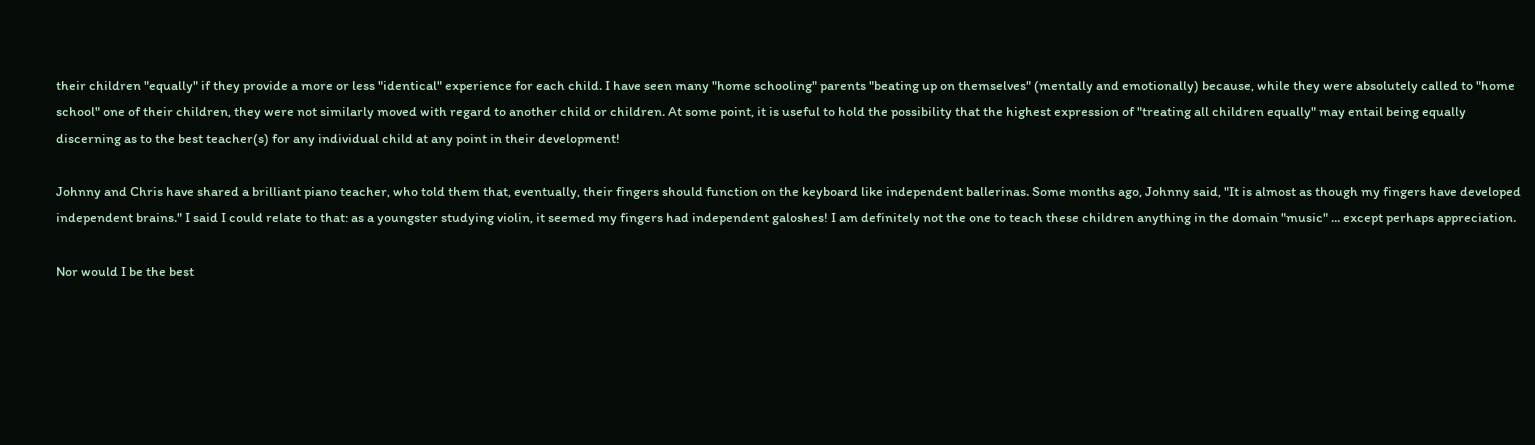their children "equally" if they provide a more or less "identical" experience for each child. I have seen many "home schooling" parents "beating up on themselves" (mentally and emotionally) because, while they were absolutely called to "home school" one of their children, they were not similarly moved with regard to another child or children. At some point, it is useful to hold the possibility that the highest expression of "treating all children equally" may entail being equally discerning as to the best teacher(s) for any individual child at any point in their development!

Johnny and Chris have shared a brilliant piano teacher, who told them that, eventually, their fingers should function on the keyboard like independent ballerinas. Some months ago, Johnny said, "It is almost as though my fingers have developed independent brains." I said I could relate to that: as a youngster studying violin, it seemed my fingers had independent galoshes! I am definitely not the one to teach these children anything in the domain "music" ... except perhaps appreciation.

Nor would I be the best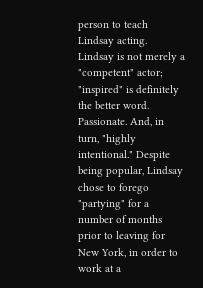person to teach Lindsay acting. Lindsay is not merely a "competent" actor; "inspired" is definitely the better word. Passionate. And, in turn, "highly intentional." Despite being popular, Lindsay chose to forego "partying" for a number of months prior to leaving for New York, in order to work at a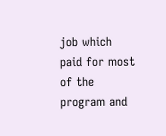job which paid for most of the program and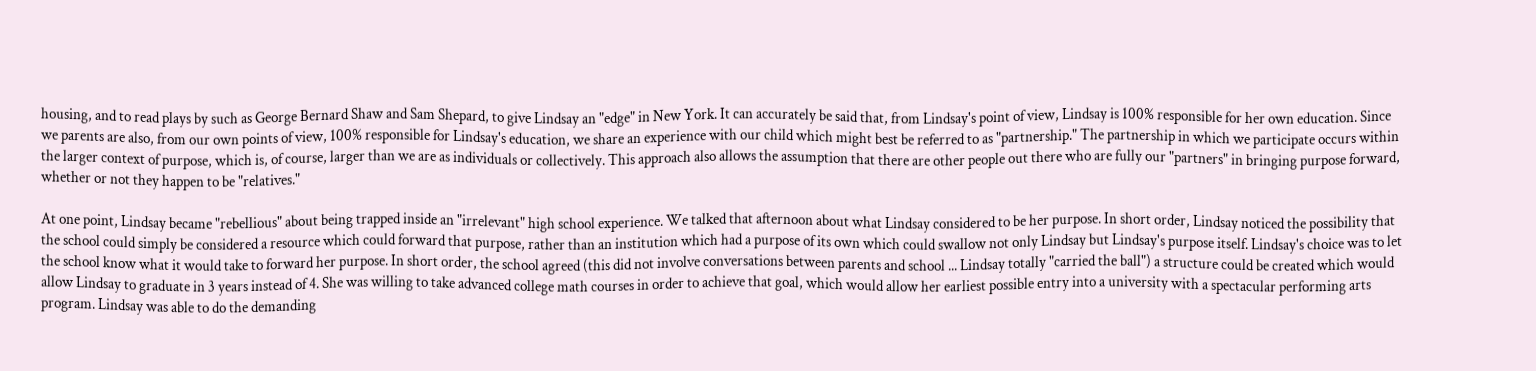housing, and to read plays by such as George Bernard Shaw and Sam Shepard, to give Lindsay an "edge" in New York. It can accurately be said that, from Lindsay's point of view, Lindsay is 100% responsible for her own education. Since we parents are also, from our own points of view, 100% responsible for Lindsay's education, we share an experience with our child which might best be referred to as "partnership." The partnership in which we participate occurs within the larger context of purpose, which is, of course, larger than we are as individuals or collectively. This approach also allows the assumption that there are other people out there who are fully our "partners" in bringing purpose forward, whether or not they happen to be "relatives."

At one point, Lindsay became "rebellious" about being trapped inside an "irrelevant" high school experience. We talked that afternoon about what Lindsay considered to be her purpose. In short order, Lindsay noticed the possibility that the school could simply be considered a resource which could forward that purpose, rather than an institution which had a purpose of its own which could swallow not only Lindsay but Lindsay's purpose itself. Lindsay's choice was to let the school know what it would take to forward her purpose. In short order, the school agreed (this did not involve conversations between parents and school ... Lindsay totally "carried the ball") a structure could be created which would allow Lindsay to graduate in 3 years instead of 4. She was willing to take advanced college math courses in order to achieve that goal, which would allow her earliest possible entry into a university with a spectacular performing arts program. Lindsay was able to do the demanding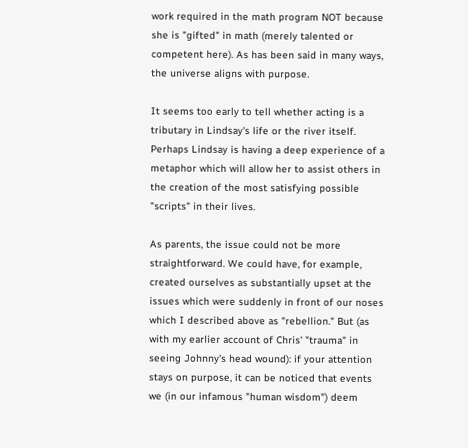work required in the math program NOT because she is "gifted" in math (merely talented or competent here). As has been said in many ways, the universe aligns with purpose.

It seems too early to tell whether acting is a tributary in Lindsay's life or the river itself. Perhaps Lindsay is having a deep experience of a metaphor which will allow her to assist others in the creation of the most satisfying possible "scripts" in their lives.

As parents, the issue could not be more straightforward. We could have, for example, created ourselves as substantially upset at the issues which were suddenly in front of our noses which I described above as "rebellion." But (as with my earlier account of Chris' "trauma" in seeing Johnny's head wound): if your attention stays on purpose, it can be noticed that events we (in our infamous "human wisdom") deem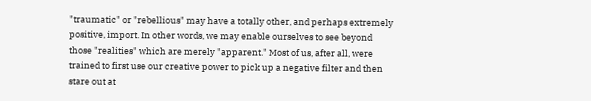"traumatic" or "rebellious" may have a totally other, and perhaps extremely positive, import. In other words, we may enable ourselves to see beyond those "realities" which are merely "apparent." Most of us, after all, were trained to first use our creative power to pick up a negative filter and then stare out at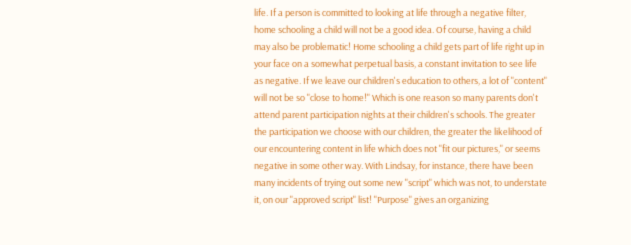life. If a person is committed to looking at life through a negative filter, home schooling a child will not be a good idea. Of course, having a child may also be problematic! Home schooling a child gets part of life right up in your face on a somewhat perpetual basis, a constant invitation to see life as negative. If we leave our children's education to others, a lot of "content" will not be so "close to home!" Which is one reason so many parents don't attend parent participation nights at their children's schools. The greater the participation we choose with our children, the greater the likelihood of our encountering content in life which does not "fit our pictures," or seems negative in some other way. With Lindsay, for instance, there have been many incidents of trying out some new "script" which was not, to understate it, on our "approved script" list! "Purpose" gives an organizing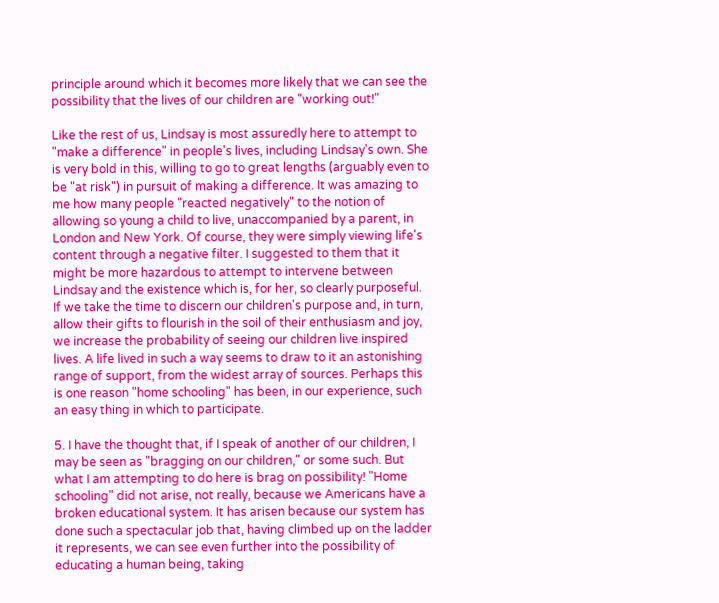principle around which it becomes more likely that we can see the possibility that the lives of our children are "working out!"

Like the rest of us, Lindsay is most assuredly here to attempt to "make a difference" in people's lives, including Lindsay's own. She is very bold in this, willing to go to great lengths (arguably even to be "at risk") in pursuit of making a difference. It was amazing to me how many people "reacted negatively" to the notion of allowing so young a child to live, unaccompanied by a parent, in London and New York. Of course, they were simply viewing life's content through a negative filter. I suggested to them that it might be more hazardous to attempt to intervene between Lindsay and the existence which is, for her, so clearly purposeful. If we take the time to discern our children's purpose and, in turn, allow their gifts to flourish in the soil of their enthusiasm and joy, we increase the probability of seeing our children live inspired lives. A life lived in such a way seems to draw to it an astonishing range of support, from the widest array of sources. Perhaps this is one reason "home schooling" has been, in our experience, such an easy thing in which to participate.

5. I have the thought that, if I speak of another of our children, I may be seen as "bragging on our children," or some such. But what I am attempting to do here is brag on possibility! "Home schooling" did not arise, not really, because we Americans have a broken educational system. It has arisen because our system has done such a spectacular job that, having climbed up on the ladder it represents, we can see even further into the possibility of educating a human being, taking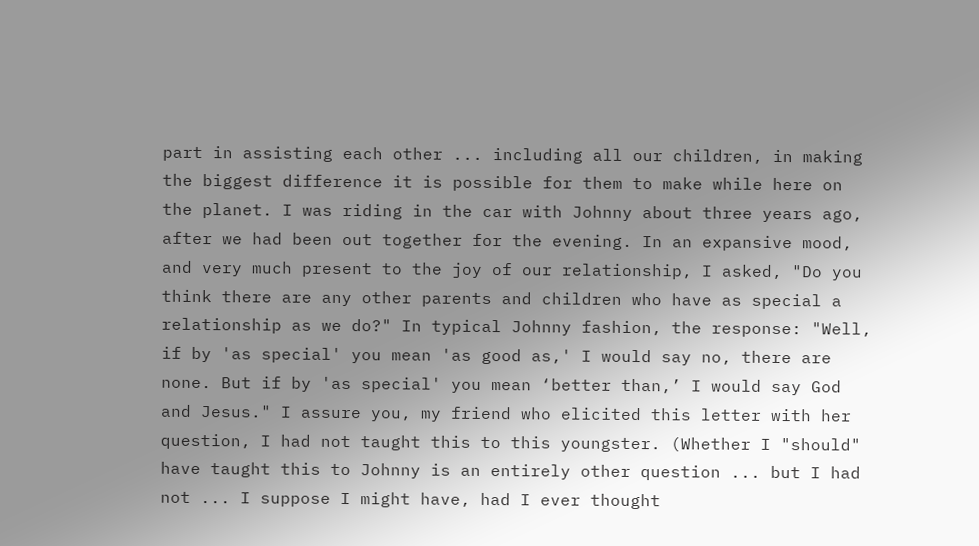part in assisting each other ... including all our children, in making the biggest difference it is possible for them to make while here on the planet. I was riding in the car with Johnny about three years ago, after we had been out together for the evening. In an expansive mood, and very much present to the joy of our relationship, I asked, "Do you think there are any other parents and children who have as special a relationship as we do?" In typical Johnny fashion, the response: "Well, if by 'as special' you mean 'as good as,' I would say no, there are none. But if by 'as special' you mean ‘better than,’ I would say God and Jesus." I assure you, my friend who elicited this letter with her question, I had not taught this to this youngster. (Whether I "should" have taught this to Johnny is an entirely other question ... but I had not ... I suppose I might have, had I ever thought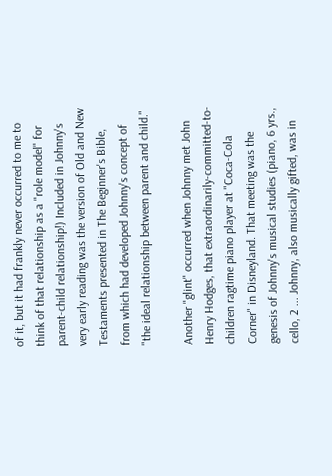of it, but it had frankly never occurred to me to think of that relationship as a "role model" for parent-child relationship!) Included in Johnny's very early reading was the version of Old and New Testaments presented in The Beginner's Bible, from which had developed Johnny's concept of "the ideal relationship between parent and child."

Another "glint" occurred when Johnny met John Henry Hodges, that extraordinarily-committed-to-children ragtime piano player at "Coca-Cola Corner" in Disneyland. That meeting was the genesis of Johnny's musical studies (piano, 6 yrs., cello, 2 ... Johnny, also musically gifted, was in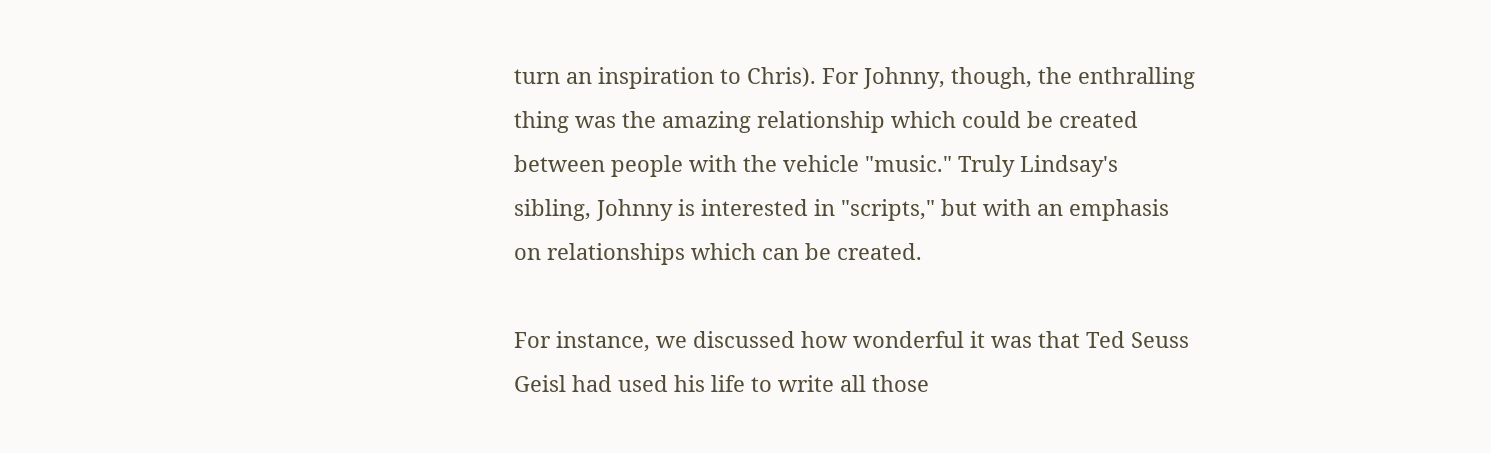turn an inspiration to Chris). For Johnny, though, the enthralling thing was the amazing relationship which could be created between people with the vehicle "music." Truly Lindsay's sibling, Johnny is interested in "scripts," but with an emphasis on relationships which can be created.

For instance, we discussed how wonderful it was that Ted Seuss Geisl had used his life to write all those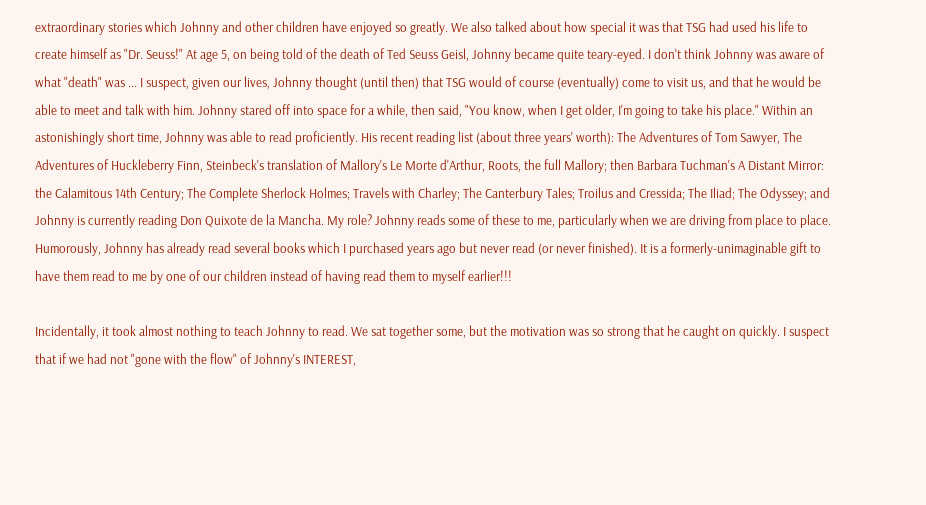extraordinary stories which Johnny and other children have enjoyed so greatly. We also talked about how special it was that TSG had used his life to create himself as "Dr. Seuss!" At age 5, on being told of the death of Ted Seuss Geisl, Johnny became quite teary-eyed. I don't think Johnny was aware of what "death" was ... I suspect, given our lives, Johnny thought (until then) that TSG would of course (eventually) come to visit us, and that he would be able to meet and talk with him. Johnny stared off into space for a while, then said, "You know, when I get older, I'm going to take his place." Within an astonishingly short time, Johnny was able to read proficiently. His recent reading list (about three years' worth): The Adventures of Tom Sawyer, The Adventures of Huckleberry Finn, Steinbeck's translation of Mallory's Le Morte d'Arthur, Roots, the full Mallory; then Barbara Tuchman's A Distant Mirror: the Calamitous 14th Century; The Complete Sherlock Holmes; Travels with Charley; The Canterbury Tales; Troilus and Cressida; The Iliad; The Odyssey; and Johnny is currently reading Don Quixote de la Mancha. My role? Johnny reads some of these to me, particularly when we are driving from place to place. Humorously, Johnny has already read several books which I purchased years ago but never read (or never finished). It is a formerly-unimaginable gift to have them read to me by one of our children instead of having read them to myself earlier!!!

Incidentally, it took almost nothing to teach Johnny to read. We sat together some, but the motivation was so strong that he caught on quickly. I suspect that if we had not "gone with the flow" of Johnny's INTEREST,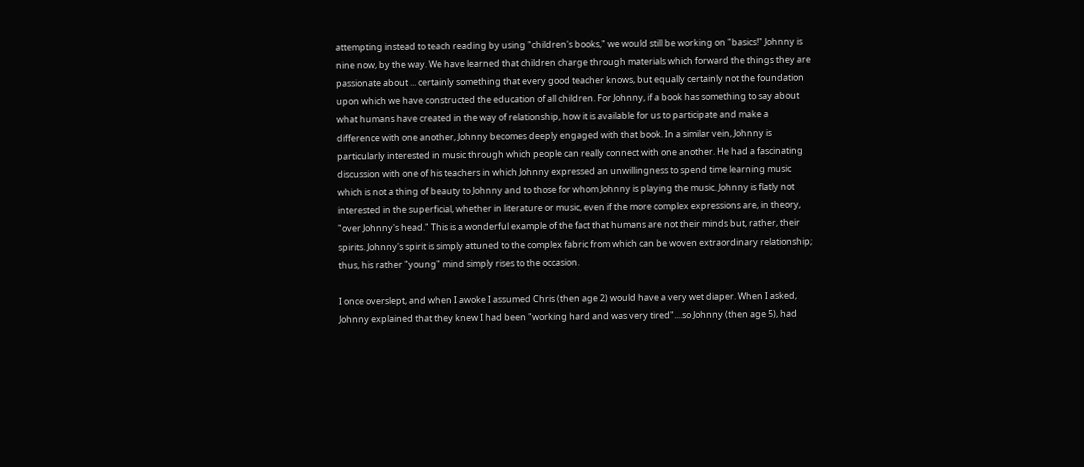attempting instead to teach reading by using "children's books," we would still be working on "basics!" Johnny is nine now, by the way. We have learned that children charge through materials which forward the things they are passionate about ... certainly something that every good teacher knows, but equally certainly not the foundation upon which we have constructed the education of all children. For Johnny, if a book has something to say about what humans have created in the way of relationship, how it is available for us to participate and make a difference with one another, Johnny becomes deeply engaged with that book. In a similar vein, Johnny is particularly interested in music through which people can really connect with one another. He had a fascinating discussion with one of his teachers in which Johnny expressed an unwillingness to spend time learning music which is not a thing of beauty to Johnny and to those for whom Johnny is playing the music. Johnny is flatly not interested in the superficial, whether in literature or music, even if the more complex expressions are, in theory, "over Johnny's head." This is a wonderful example of the fact that humans are not their minds but, rather, their spirits. Johnny's spirit is simply attuned to the complex fabric from which can be woven extraordinary relationship; thus, his rather "young" mind simply rises to the occasion.

I once overslept, and when I awoke I assumed Chris (then age 2) would have a very wet diaper. When I asked, Johnny explained that they knew I had been "working hard and was very tired"....so Johnny (then age 5), had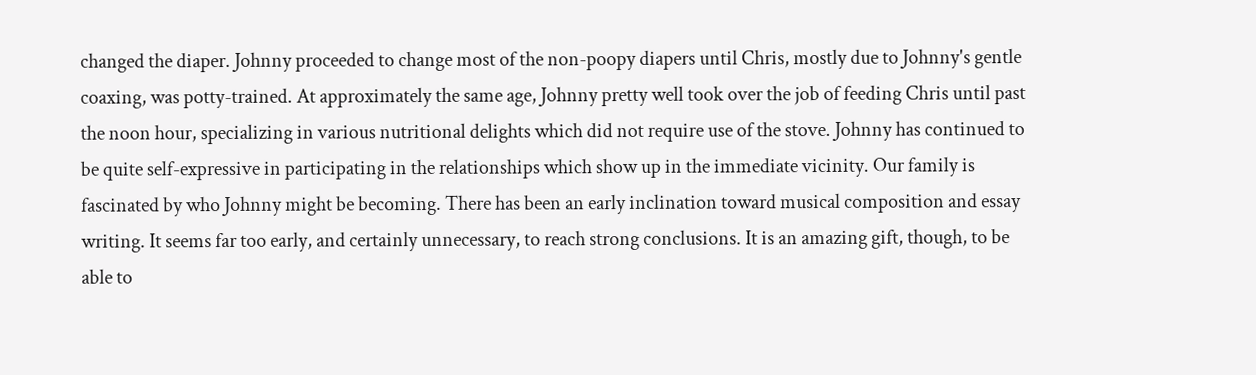changed the diaper. Johnny proceeded to change most of the non-poopy diapers until Chris, mostly due to Johnny's gentle coaxing, was potty-trained. At approximately the same age, Johnny pretty well took over the job of feeding Chris until past the noon hour, specializing in various nutritional delights which did not require use of the stove. Johnny has continued to be quite self-expressive in participating in the relationships which show up in the immediate vicinity. Our family is fascinated by who Johnny might be becoming. There has been an early inclination toward musical composition and essay writing. It seems far too early, and certainly unnecessary, to reach strong conclusions. It is an amazing gift, though, to be able to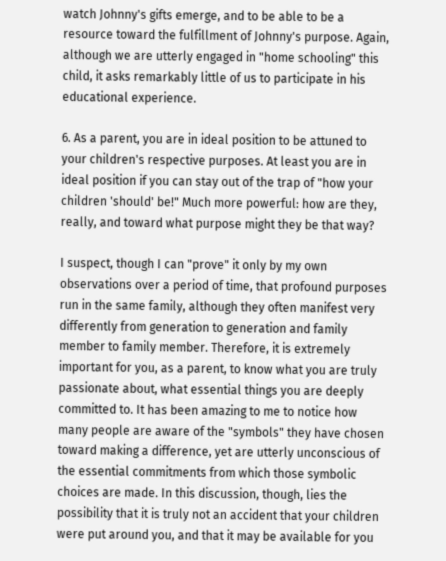watch Johnny's gifts emerge, and to be able to be a resource toward the fulfillment of Johnny's purpose. Again, although we are utterly engaged in "home schooling" this child, it asks remarkably little of us to participate in his educational experience.

6. As a parent, you are in ideal position to be attuned to your children's respective purposes. At least you are in ideal position if you can stay out of the trap of "how your children 'should' be!" Much more powerful: how are they, really, and toward what purpose might they be that way?

I suspect, though I can "prove" it only by my own observations over a period of time, that profound purposes run in the same family, although they often manifest very differently from generation to generation and family member to family member. Therefore, it is extremely important for you, as a parent, to know what you are truly passionate about, what essential things you are deeply committed to. It has been amazing to me to notice how many people are aware of the "symbols" they have chosen toward making a difference, yet are utterly unconscious of the essential commitments from which those symbolic choices are made. In this discussion, though, lies the possibility that it is truly not an accident that your children were put around you, and that it may be available for you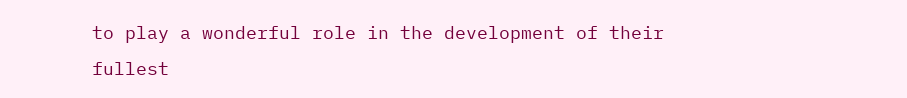to play a wonderful role in the development of their fullest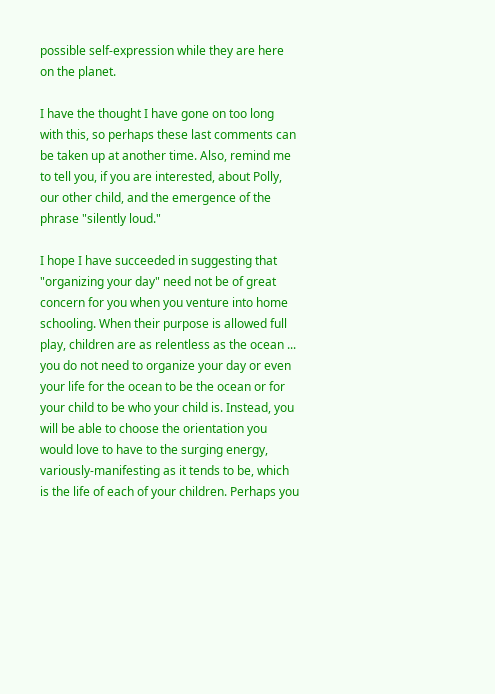possible self-expression while they are here on the planet.

I have the thought I have gone on too long with this, so perhaps these last comments can be taken up at another time. Also, remind me to tell you, if you are interested, about Polly, our other child, and the emergence of the phrase "silently loud."

I hope I have succeeded in suggesting that "organizing your day" need not be of great concern for you when you venture into home schooling. When their purpose is allowed full play, children are as relentless as the ocean ... you do not need to organize your day or even your life for the ocean to be the ocean or for your child to be who your child is. Instead, you will be able to choose the orientation you would love to have to the surging energy, variously-manifesting as it tends to be, which is the life of each of your children. Perhaps you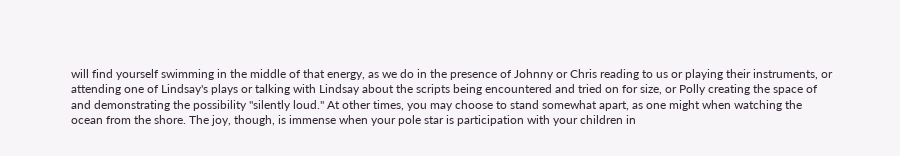will find yourself swimming in the middle of that energy, as we do in the presence of Johnny or Chris reading to us or playing their instruments, or attending one of Lindsay's plays or talking with Lindsay about the scripts being encountered and tried on for size, or Polly creating the space of and demonstrating the possibility "silently loud." At other times, you may choose to stand somewhat apart, as one might when watching the ocean from the shore. The joy, though, is immense when your pole star is participation with your children in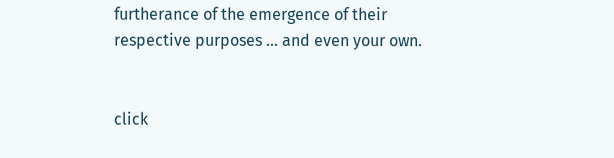furtherance of the emergence of their respective purposes ... and even your own.


click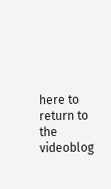here to return to the videoblog